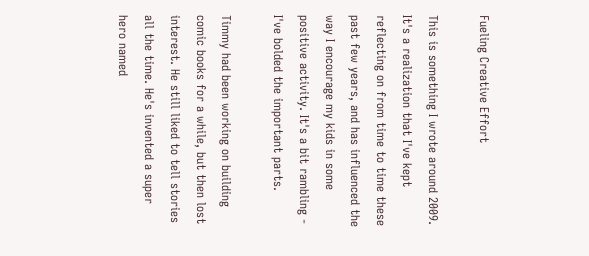Fueling Creative Effort

This is something I wrote around 2009. It's a realization that I've kept reflecting on from time to time these past few years, and has influenced the way I encourage my kids in some positive activity. It's a bit rambling - I've bolded the important parts.

Timmy had been working on building comic books for a while, but then lost interest. He still liked to tell stories all the time. He's invented a super hero named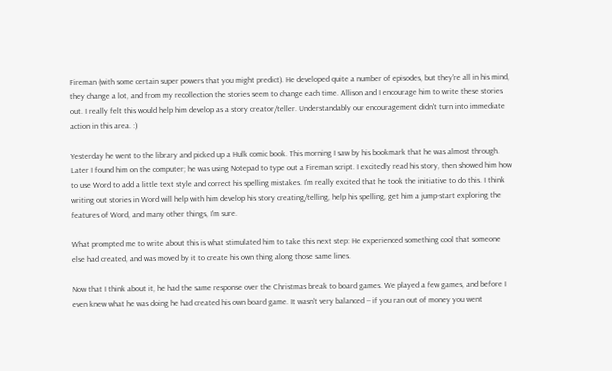Fireman (with some certain super powers that you might predict). He developed quite a number of episodes, but they're all in his mind, they change a lot, and from my recollection the stories seem to change each time. Allison and I encourage him to write these stories out. I really felt this would help him develop as a story creator/teller. Understandably our encouragement didn't turn into immediate action in this area. :)

Yesterday he went to the library and picked up a Hulk comic book. This morning I saw by his bookmark that he was almost through. Later I found him on the computer; he was using Notepad to type out a Fireman script. I excitedly read his story, then showed him how to use Word to add a little text style and correct his spelling mistakes. I'm really excited that he took the initiative to do this. I think writing out stories in Word will help with him develop his story creating/telling, help his spelling, get him a jump-start exploring the features of Word, and many other things, I'm sure.

What prompted me to write about this is what stimulated him to take this next step: He experienced something cool that someone else had created, and was moved by it to create his own thing along those same lines.

Now that I think about it, he had the same response over the Christmas break to board games. We played a few games, and before I even knew what he was doing he had created his own board game. It wasn't very balanced -- if you ran out of money you went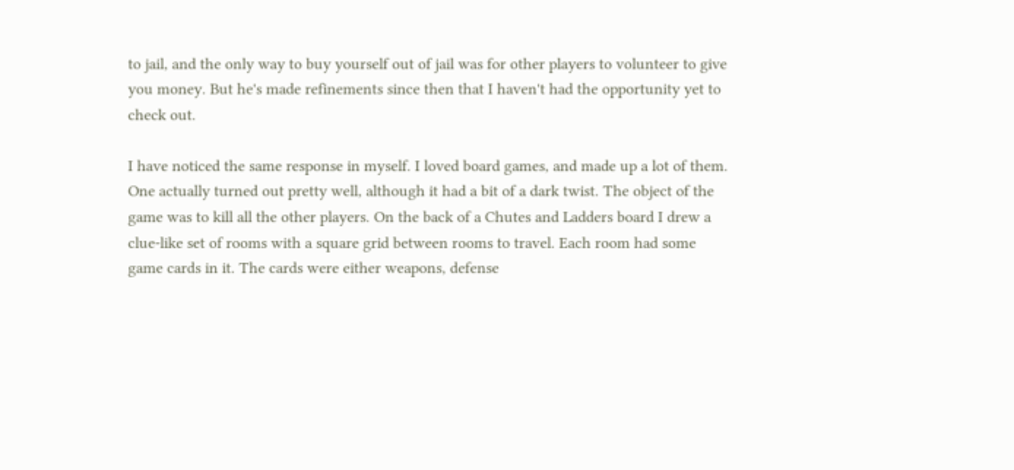to jail, and the only way to buy yourself out of jail was for other players to volunteer to give you money. But he's made refinements since then that I haven't had the opportunity yet to check out.

I have noticed the same response in myself. I loved board games, and made up a lot of them. One actually turned out pretty well, although it had a bit of a dark twist. The object of the game was to kill all the other players. On the back of a Chutes and Ladders board I drew a clue-like set of rooms with a square grid between rooms to travel. Each room had some game cards in it. The cards were either weapons, defense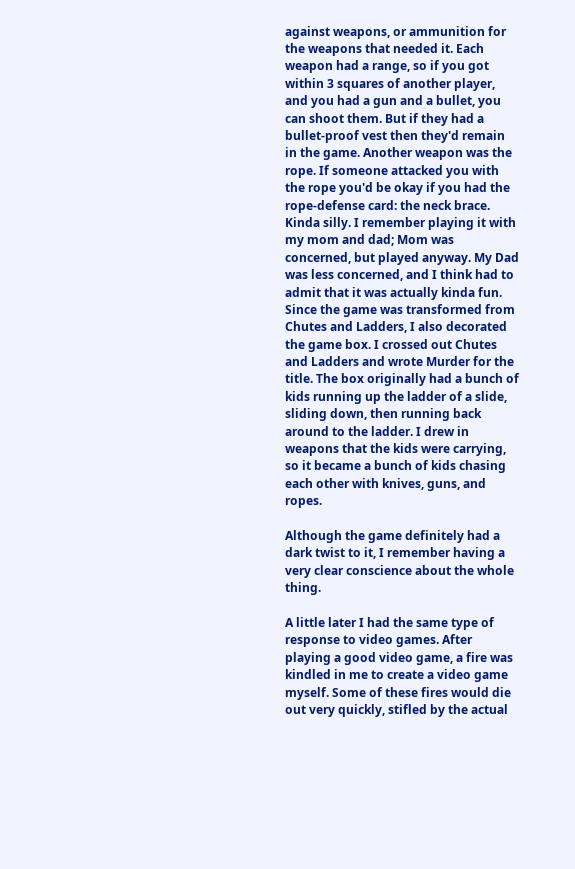against weapons, or ammunition for the weapons that needed it. Each weapon had a range, so if you got within 3 squares of another player, and you had a gun and a bullet, you can shoot them. But if they had a bullet-proof vest then they'd remain in the game. Another weapon was the rope. If someone attacked you with the rope you'd be okay if you had the rope-defense card: the neck brace. Kinda silly. I remember playing it with my mom and dad; Mom was concerned, but played anyway. My Dad was less concerned, and I think had to admit that it was actually kinda fun. Since the game was transformed from Chutes and Ladders, I also decorated the game box. I crossed out Chutes and Ladders and wrote Murder for the title. The box originally had a bunch of kids running up the ladder of a slide, sliding down, then running back around to the ladder. I drew in weapons that the kids were carrying, so it became a bunch of kids chasing each other with knives, guns, and ropes.

Although the game definitely had a dark twist to it, I remember having a very clear conscience about the whole thing.

A little later I had the same type of response to video games. After playing a good video game, a fire was kindled in me to create a video game myself. Some of these fires would die out very quickly, stifled by the actual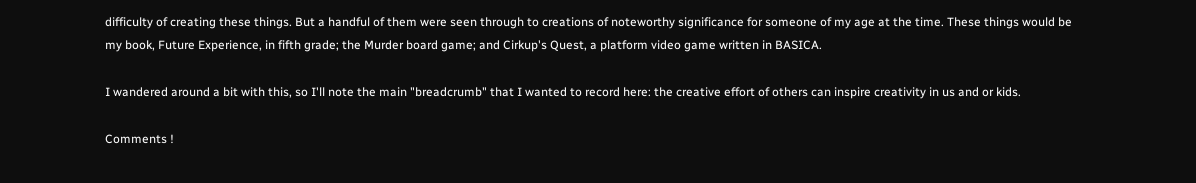difficulty of creating these things. But a handful of them were seen through to creations of noteworthy significance for someone of my age at the time. These things would be my book, Future Experience, in fifth grade; the Murder board game; and Cirkup's Quest, a platform video game written in BASICA.

I wandered around a bit with this, so I'll note the main "breadcrumb" that I wanted to record here: the creative effort of others can inspire creativity in us and or kids.

Comments !